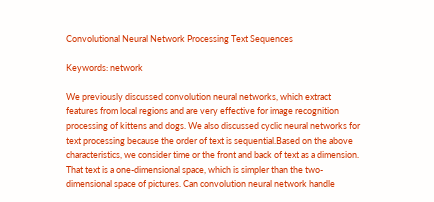Convolutional Neural Network Processing Text Sequences

Keywords: network

We previously discussed convolution neural networks, which extract features from local regions and are very effective for image recognition processing of kittens and dogs. We also discussed cyclic neural networks for text processing because the order of text is sequential.Based on the above characteristics, we consider time or the front and back of text as a dimension. That text is a one-dimensional space, which is simpler than the two-dimensional space of pictures. Can convolution neural network handle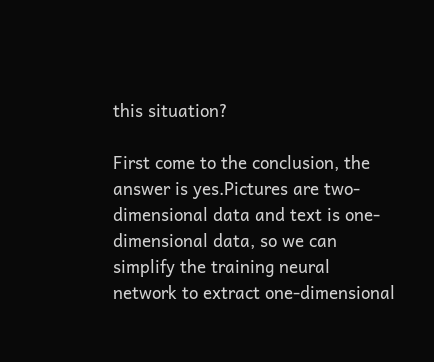this situation?

First come to the conclusion, the answer is yes.Pictures are two-dimensional data and text is one-dimensional data, so we can simplify the training neural network to extract one-dimensional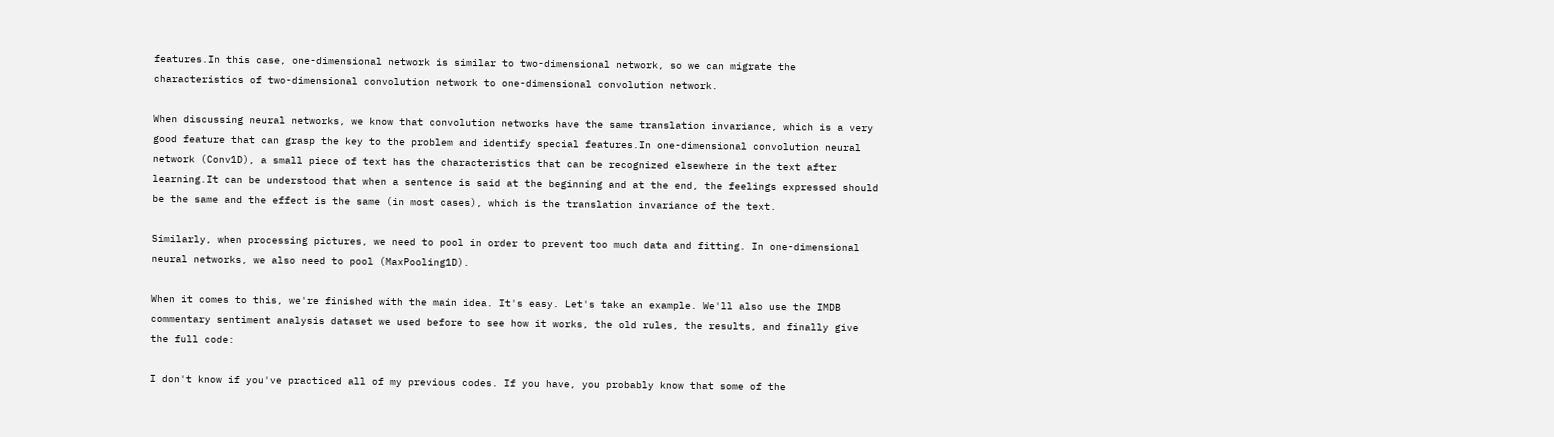features.In this case, one-dimensional network is similar to two-dimensional network, so we can migrate the characteristics of two-dimensional convolution network to one-dimensional convolution network.

When discussing neural networks, we know that convolution networks have the same translation invariance, which is a very good feature that can grasp the key to the problem and identify special features.In one-dimensional convolution neural network (Conv1D), a small piece of text has the characteristics that can be recognized elsewhere in the text after learning.It can be understood that when a sentence is said at the beginning and at the end, the feelings expressed should be the same and the effect is the same (in most cases), which is the translation invariance of the text.

Similarly, when processing pictures, we need to pool in order to prevent too much data and fitting. In one-dimensional neural networks, we also need to pool (MaxPooling1D).

When it comes to this, we're finished with the main idea. It's easy. Let's take an example. We'll also use the IMDB commentary sentiment analysis dataset we used before to see how it works, the old rules, the results, and finally give the full code:

I don't know if you've practiced all of my previous codes. If you have, you probably know that some of the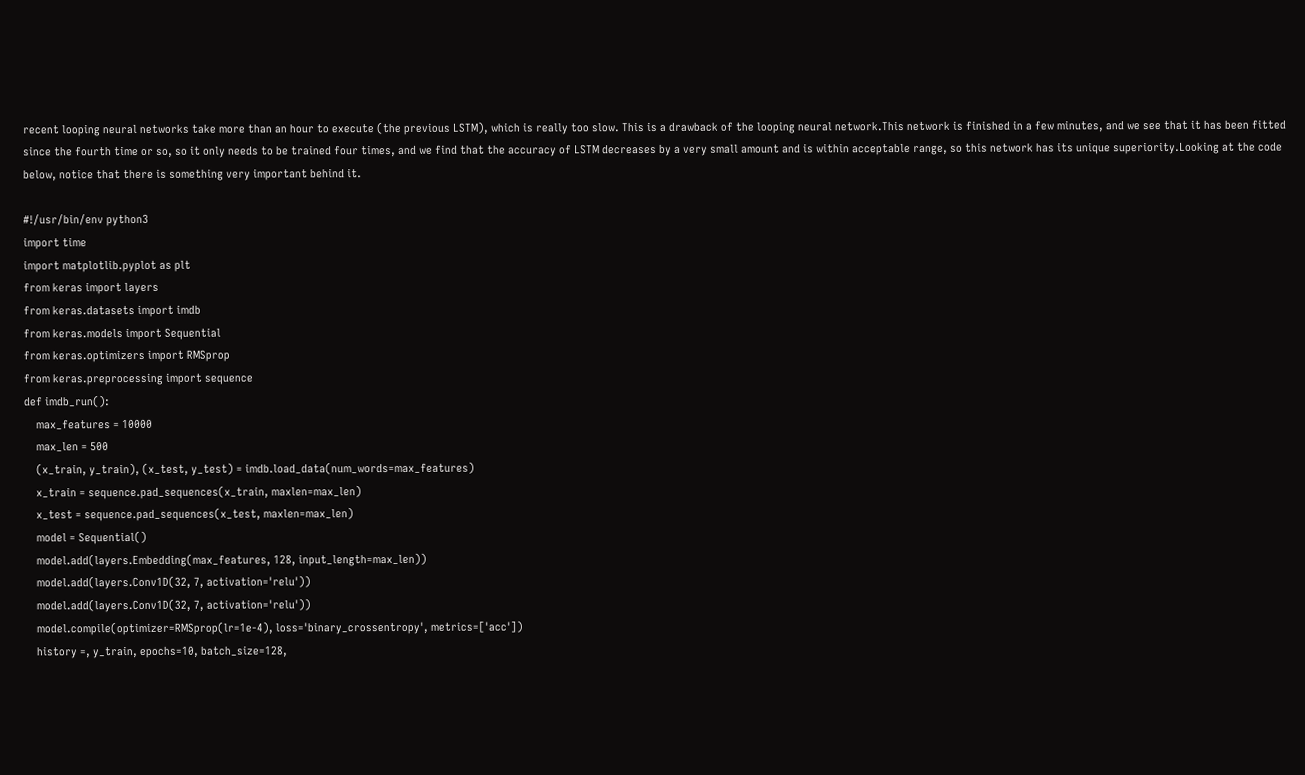recent looping neural networks take more than an hour to execute (the previous LSTM), which is really too slow. This is a drawback of the looping neural network.This network is finished in a few minutes, and we see that it has been fitted since the fourth time or so, so it only needs to be trained four times, and we find that the accuracy of LSTM decreases by a very small amount and is within acceptable range, so this network has its unique superiority.Looking at the code below, notice that there is something very important behind it.

#!/usr/bin/env python3
import time
import matplotlib.pyplot as plt
from keras import layers
from keras.datasets import imdb
from keras.models import Sequential
from keras.optimizers import RMSprop
from keras.preprocessing import sequence
def imdb_run():
    max_features = 10000
    max_len = 500
    (x_train, y_train), (x_test, y_test) = imdb.load_data(num_words=max_features)
    x_train = sequence.pad_sequences(x_train, maxlen=max_len)
    x_test = sequence.pad_sequences(x_test, maxlen=max_len)
    model = Sequential()
    model.add(layers.Embedding(max_features, 128, input_length=max_len))
    model.add(layers.Conv1D(32, 7, activation='relu'))
    model.add(layers.Conv1D(32, 7, activation='relu'))
    model.compile(optimizer=RMSprop(lr=1e-4), loss='binary_crossentropy', metrics=['acc'])
    history =, y_train, epochs=10, batch_size=128,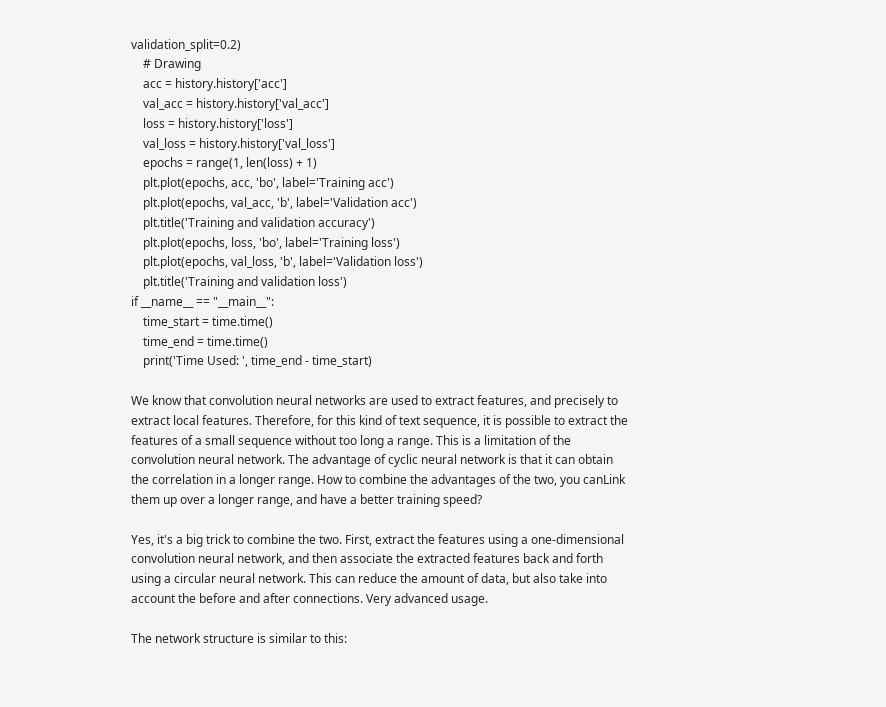validation_split=0.2)
    # Drawing
    acc = history.history['acc']
    val_acc = history.history['val_acc']
    loss = history.history['loss']
    val_loss = history.history['val_loss']
    epochs = range(1, len(loss) + 1)
    plt.plot(epochs, acc, 'bo', label='Training acc')
    plt.plot(epochs, val_acc, 'b', label='Validation acc')
    plt.title('Training and validation accuracy')
    plt.plot(epochs, loss, 'bo', label='Training loss')
    plt.plot(epochs, val_loss, 'b', label='Validation loss')
    plt.title('Training and validation loss')
if __name__ == "__main__":
    time_start = time.time()
    time_end = time.time()
    print('Time Used: ', time_end - time_start)

We know that convolution neural networks are used to extract features, and precisely to extract local features. Therefore, for this kind of text sequence, it is possible to extract the features of a small sequence without too long a range. This is a limitation of the convolution neural network. The advantage of cyclic neural network is that it can obtain the correlation in a longer range. How to combine the advantages of the two, you canLink them up over a longer range, and have a better training speed?

Yes, it's a big trick to combine the two. First, extract the features using a one-dimensional convolution neural network, and then associate the extracted features back and forth using a circular neural network. This can reduce the amount of data, but also take into account the before and after connections. Very advanced usage.

The network structure is similar to this: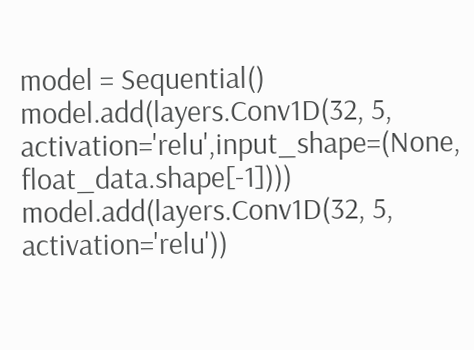model = Sequential()
model.add(layers.Conv1D(32, 5, activation='relu',input_shape=(None, float_data.shape[-1])))
model.add(layers.Conv1D(32, 5, activation='relu'))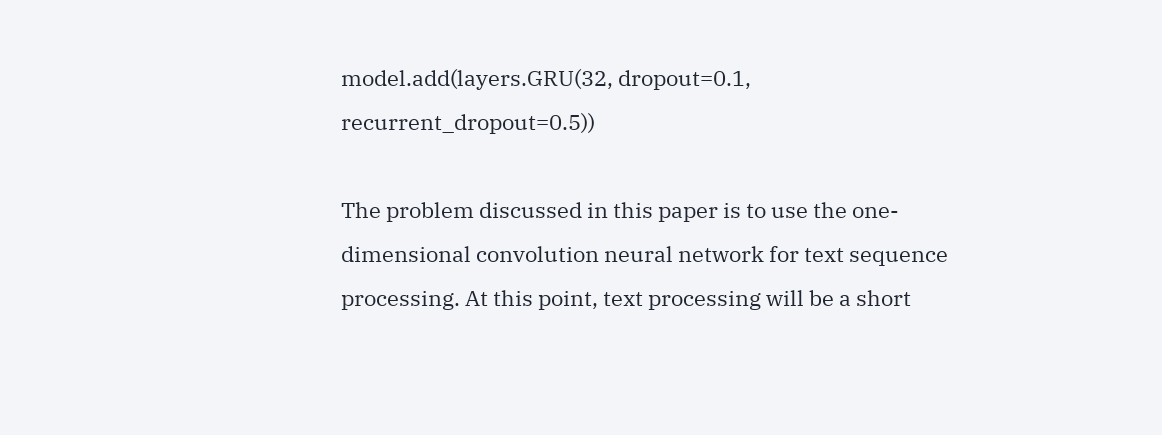model.add(layers.GRU(32, dropout=0.1, recurrent_dropout=0.5))

The problem discussed in this paper is to use the one-dimensional convolution neural network for text sequence processing. At this point, text processing will be a short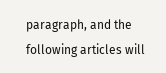paragraph, and the following articles will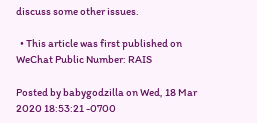discuss some other issues.

  • This article was first published on WeChat Public Number: RAIS

Posted by babygodzilla on Wed, 18 Mar 2020 18:53:21 -0700